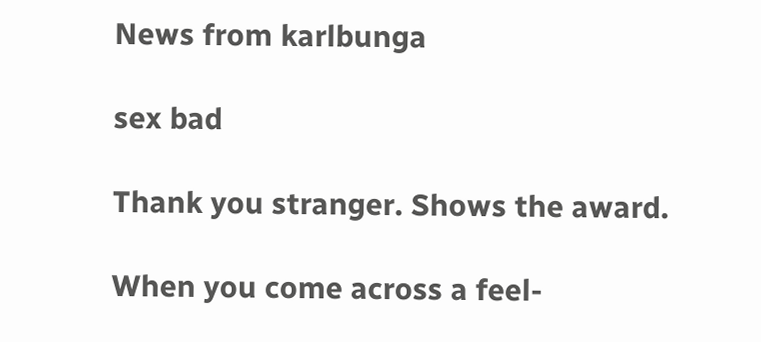News from karlbunga

sex bad

Thank you stranger. Shows the award.

When you come across a feel-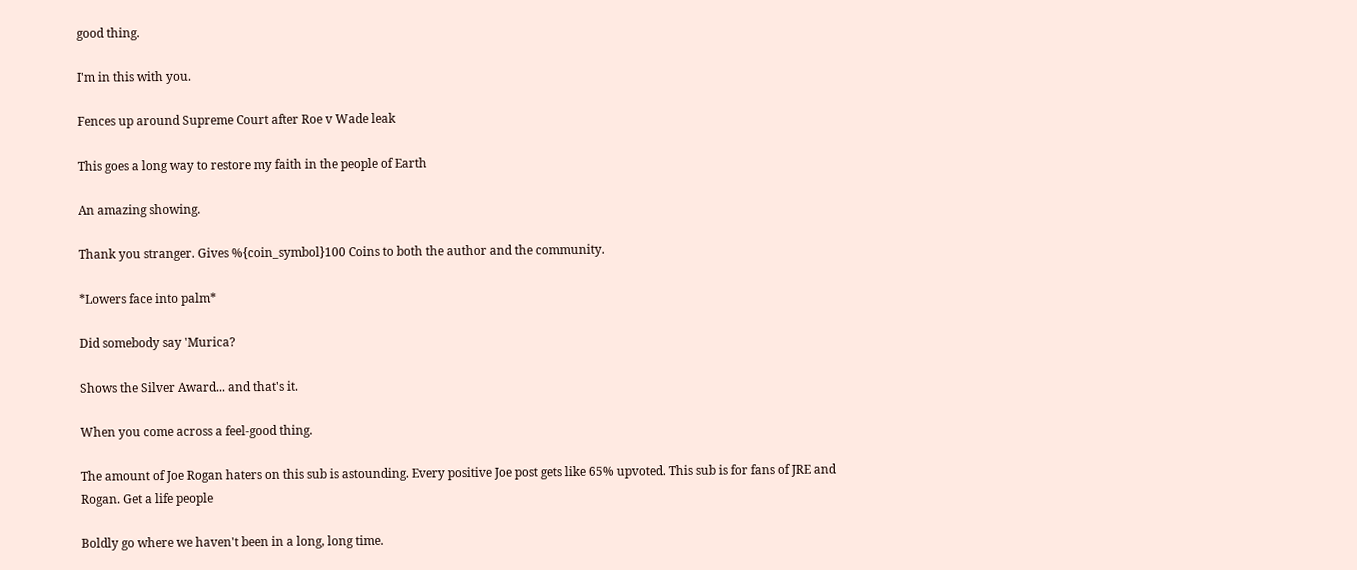good thing.

I'm in this with you.

Fences up around Supreme Court after Roe v Wade leak

This goes a long way to restore my faith in the people of Earth

An amazing showing.

Thank you stranger. Gives %{coin_symbol}100 Coins to both the author and the community.

*Lowers face into palm*

Did somebody say 'Murica?

Shows the Silver Award... and that's it.

When you come across a feel-good thing.

The amount of Joe Rogan haters on this sub is astounding. Every positive Joe post gets like 65% upvoted. This sub is for fans of JRE and Rogan. Get a life people

Boldly go where we haven't been in a long, long time.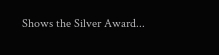Shows the Silver Award...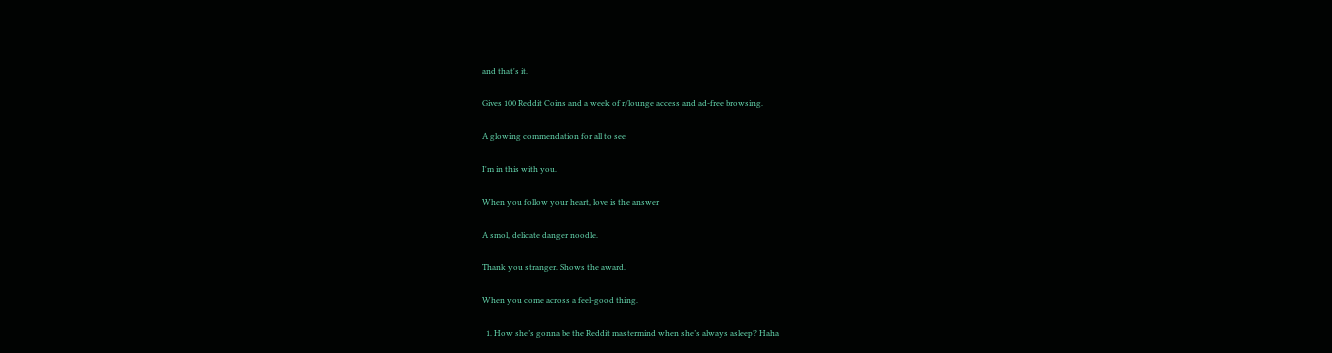and that's it.

Gives 100 Reddit Coins and a week of r/lounge access and ad-free browsing.

A glowing commendation for all to see

I'm in this with you.

When you follow your heart, love is the answer

A smol, delicate danger noodle.

Thank you stranger. Shows the award.

When you come across a feel-good thing.

  1. How she’s gonna be the Reddit mastermind when she’s always asleep? Haha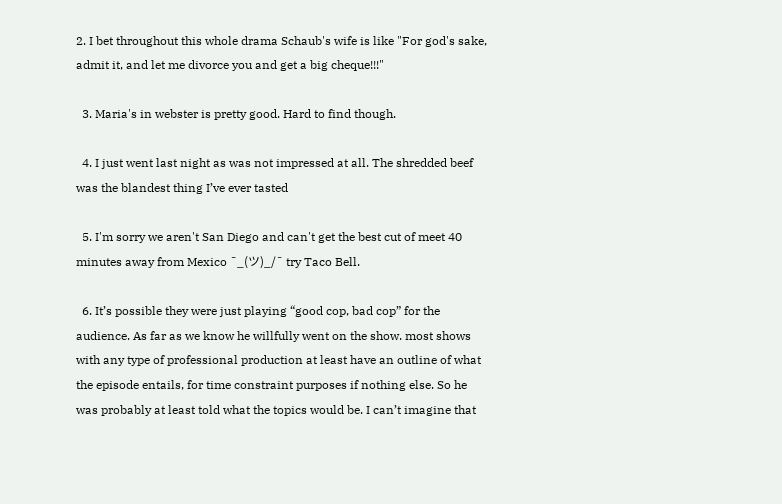2. I bet throughout this whole drama Schaub's wife is like "For god's sake, admit it, and let me divorce you and get a big cheque!!!"

  3. Maria's in webster is pretty good. Hard to find though.

  4. I just went last night as was not impressed at all. The shredded beef was the blandest thing I’ve ever tasted

  5. I'm sorry we aren't San Diego and can't get the best cut of meet 40 minutes away from Mexico ¯_(ツ)_/¯ try Taco Bell.

  6. It’s possible they were just playing “good cop, bad cop” for the audience. As far as we know he willfully went on the show. most shows with any type of professional production at least have an outline of what the episode entails, for time constraint purposes if nothing else. So he was probably at least told what the topics would be. I can’t imagine that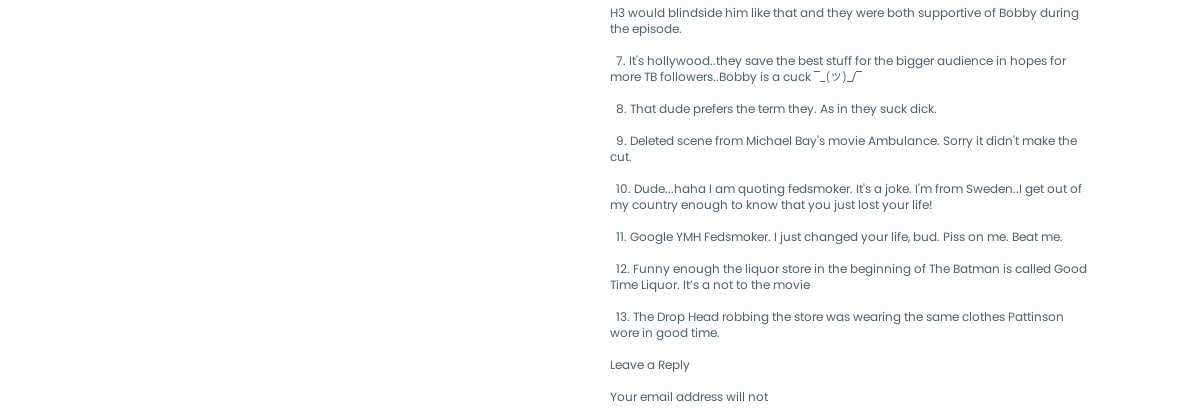H3 would blindside him like that and they were both supportive of Bobby during the episode.

  7. It's hollywood..they save the best stuff for the bigger audience in hopes for more TB followers..Bobby is a cuck ¯_(ツ)_/¯

  8. That dude prefers the term they. As in they suck dick.

  9. Deleted scene from Michael Bay's movie Ambulance. Sorry it didn't make the cut.

  10. Dude...haha I am quoting fedsmoker. It's a joke. I'm from Sweden..I get out of my country enough to know that you just lost your life!

  11. Google YMH Fedsmoker. I just changed your life, bud. Piss on me. Beat me.

  12. Funny enough the liquor store in the beginning of The Batman is called Good Time Liquor. It’s a not to the movie

  13. The Drop Head robbing the store was wearing the same clothes Pattinson wore in good time.

Leave a Reply

Your email address will not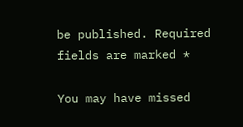be published. Required fields are marked *

You may have missed